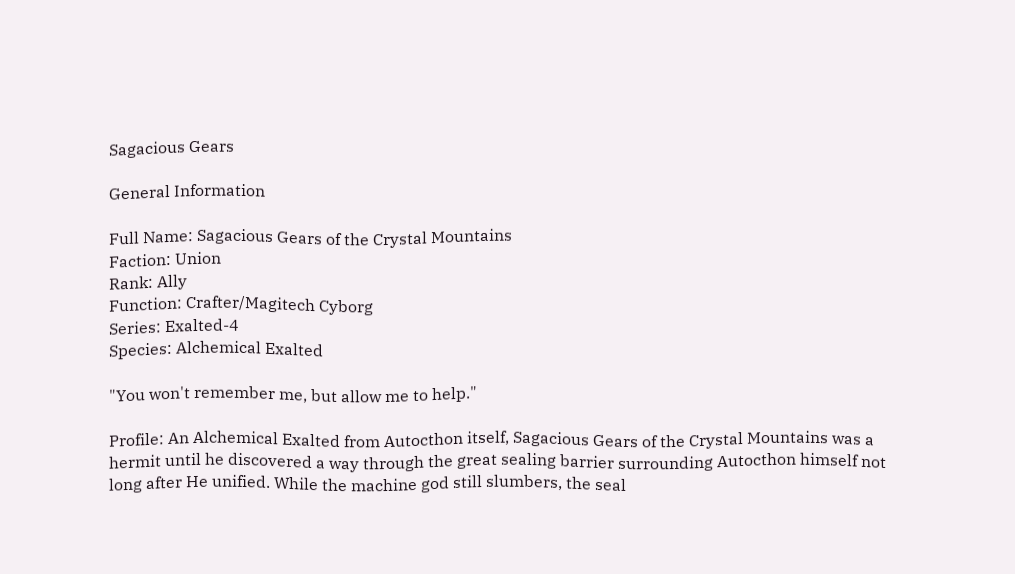Sagacious Gears

General Information

Full Name: Sagacious Gears of the Crystal Mountains
Faction: Union
Rank: Ally
Function: Crafter/Magitech Cyborg
Series: Exalted-4
Species: Alchemical Exalted

"You won't remember me, but allow me to help."

Profile: An Alchemical Exalted from Autocthon itself, Sagacious Gears of the Crystal Mountains was a hermit until he discovered a way through the great sealing barrier surrounding Autocthon himself not long after He unified. While the machine god still slumbers, the seal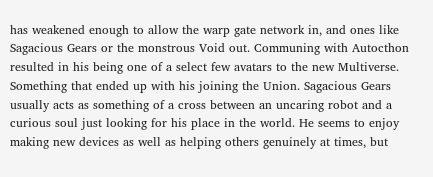has weakened enough to allow the warp gate network in, and ones like Sagacious Gears or the monstrous Void out. Communing with Autocthon resulted in his being one of a select few avatars to the new Multiverse. Something that ended up with his joining the Union. Sagacious Gears usually acts as something of a cross between an uncaring robot and a curious soul just looking for his place in the world. He seems to enjoy making new devices as well as helping others genuinely at times, but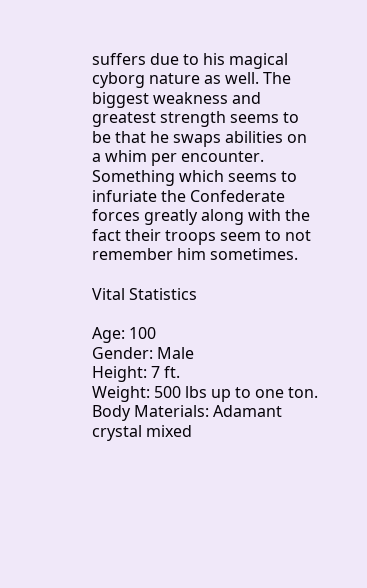suffers due to his magical cyborg nature as well. The biggest weakness and greatest strength seems to be that he swaps abilities on a whim per encounter. Something which seems to infuriate the Confederate forces greatly along with the fact their troops seem to not remember him sometimes.

Vital Statistics

Age: 100
Gender: Male
Height: 7 ft.
Weight: 500 lbs up to one ton.
Body Materials: Adamant crystal mixed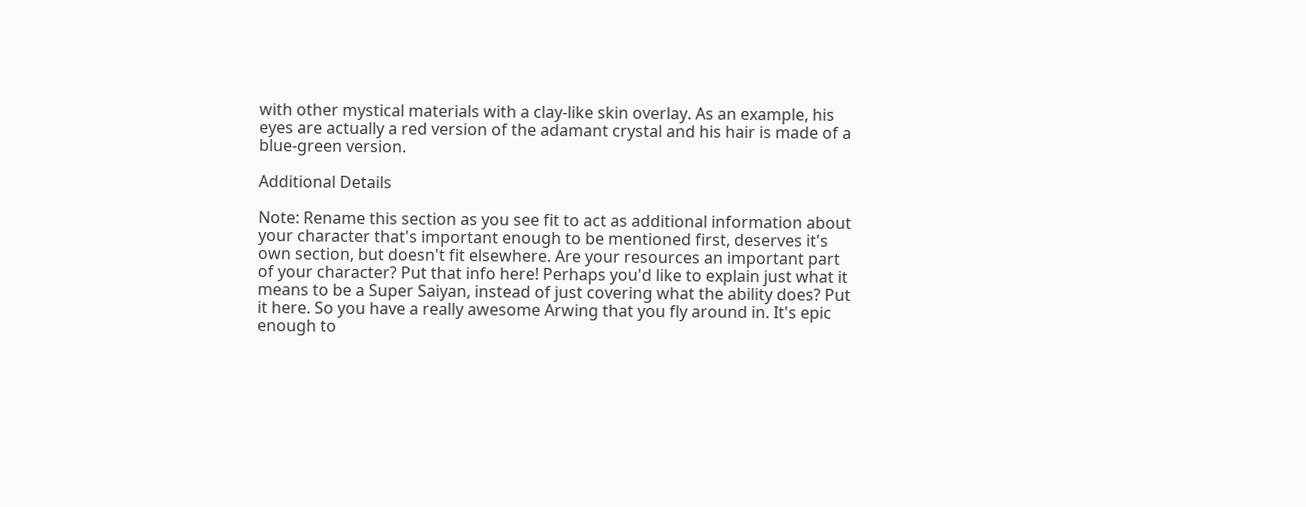with other mystical materials with a clay-like skin overlay. As an example, his eyes are actually a red version of the adamant crystal and his hair is made of a blue-green version.

Additional Details

Note: Rename this section as you see fit to act as additional information about your character that's important enough to be mentioned first, deserves it's own section, but doesn't fit elsewhere. Are your resources an important part of your character? Put that info here! Perhaps you'd like to explain just what it means to be a Super Saiyan, instead of just covering what the ability does? Put it here. So you have a really awesome Arwing that you fly around in. It's epic enough to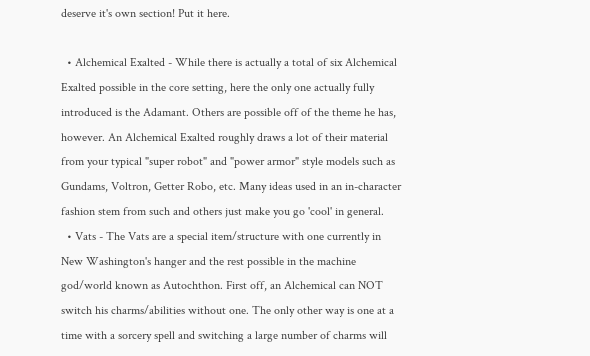deserve it's own section! Put it here.

  • Alchemical Exalted - While there is actually a total of six Alchemical Exalted possible in the core setting, here the only one actually fully introduced is the Adamant. Others are possible off of the theme he has, however. An Alchemical Exalted roughly draws a lot of their material from your typical "super robot" and "power armor" style models such as Gundams, Voltron, Getter Robo, etc. Many ideas used in an in-character fashion stem from such and others just make you go 'cool' in general.
  • Vats - The Vats are a special item/structure with one currently in New Washington's hanger and the rest possible in the machine god/world known as Autochthon. First off, an Alchemical can NOT switch his charms/abilities without one. The only other way is one at a time with a sorcery spell and switching a large number of charms will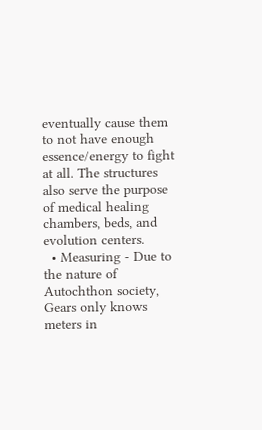eventually cause them to not have enough essence/energy to fight at all. The structures also serve the purpose of medical healing chambers, beds, and evolution centers.
  • Measuring - Due to the nature of Autochthon society, Gears only knows meters in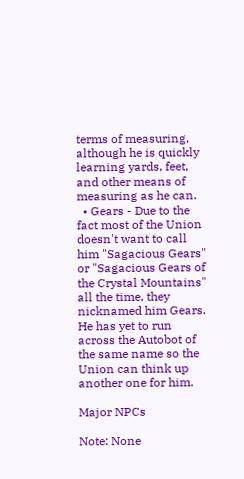terms of measuring, although he is quickly learning yards, feet, and other means of measuring as he can.
  • Gears - Due to the fact most of the Union doesn't want to call him "Sagacious Gears" or "Sagacious Gears of the Crystal Mountains" all the time, they nicknamed him Gears. He has yet to run across the Autobot of the same name so the Union can think up another one for him.

Major NPCs

Note: None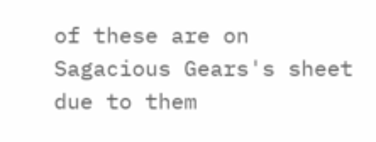of these are on Sagacious Gears's sheet due to them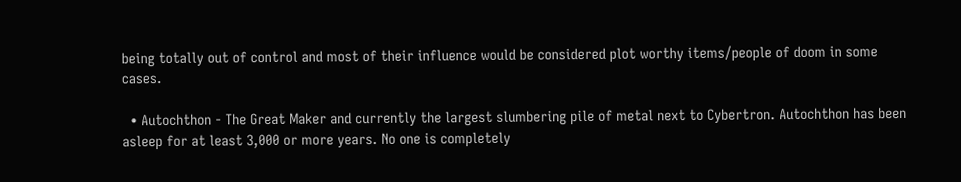being totally out of control and most of their influence would be considered plot worthy items/people of doom in some cases.

  • Autochthon - The Great Maker and currently the largest slumbering pile of metal next to Cybertron. Autochthon has been asleep for at least 3,000 or more years. No one is completely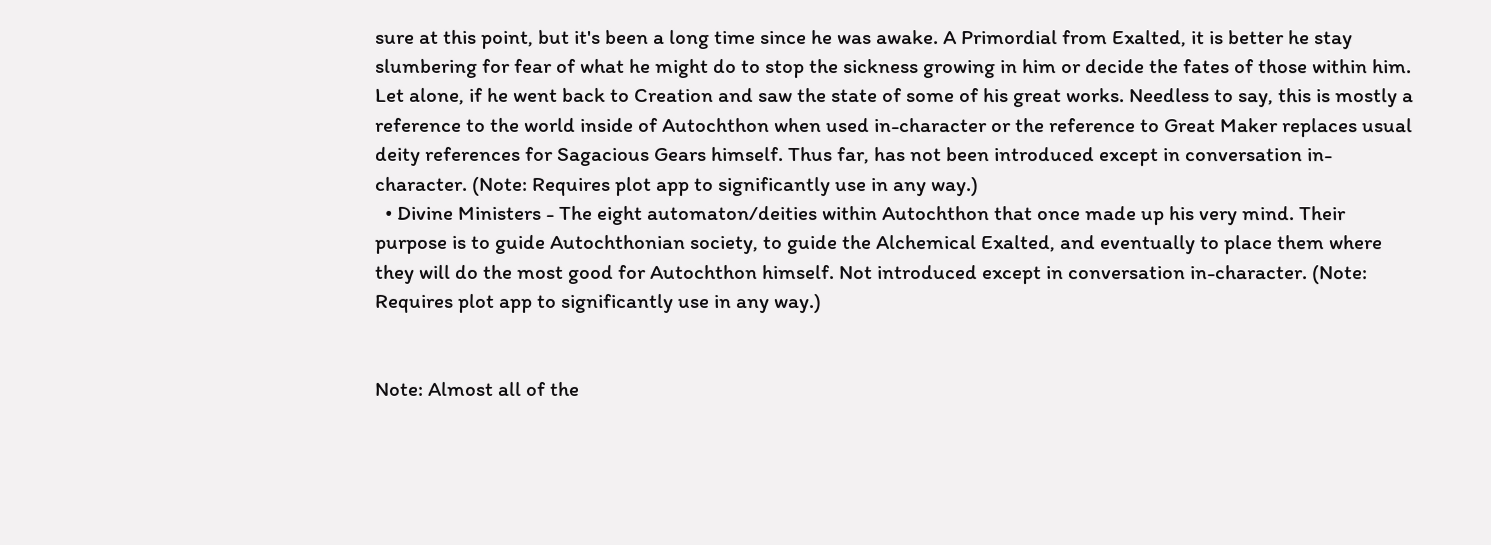sure at this point, but it's been a long time since he was awake. A Primordial from Exalted, it is better he stay slumbering for fear of what he might do to stop the sickness growing in him or decide the fates of those within him. Let alone, if he went back to Creation and saw the state of some of his great works. Needless to say, this is mostly a reference to the world inside of Autochthon when used in-character or the reference to Great Maker replaces usual deity references for Sagacious Gears himself. Thus far, has not been introduced except in conversation in-character. (Note: Requires plot app to significantly use in any way.)
  • Divine Ministers - The eight automaton/deities within Autochthon that once made up his very mind. Their purpose is to guide Autochthonian society, to guide the Alchemical Exalted, and eventually to place them where they will do the most good for Autochthon himself. Not introduced except in conversation in-character. (Note: Requires plot app to significantly use in any way.)


Note: Almost all of the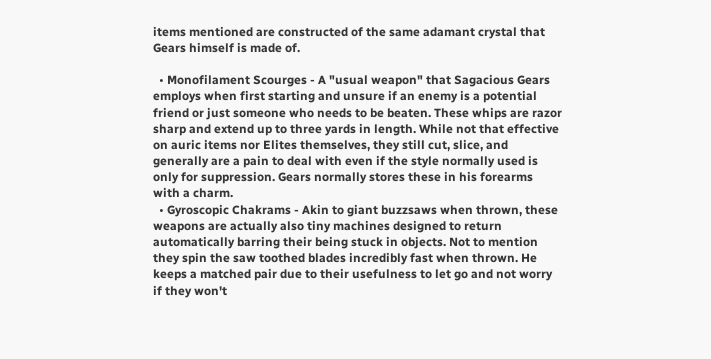items mentioned are constructed of the same adamant crystal that Gears himself is made of.

  • Monofilament Scourges - A "usual weapon" that Sagacious Gears employs when first starting and unsure if an enemy is a potential friend or just someone who needs to be beaten. These whips are razor sharp and extend up to three yards in length. While not that effective on auric items nor Elites themselves, they still cut, slice, and generally are a pain to deal with even if the style normally used is only for suppression. Gears normally stores these in his forearms with a charm.
  • Gyroscopic Chakrams - Akin to giant buzzsaws when thrown, these weapons are actually also tiny machines designed to return automatically barring their being stuck in objects. Not to mention they spin the saw toothed blades incredibly fast when thrown. He keeps a matched pair due to their usefulness to let go and not worry if they won't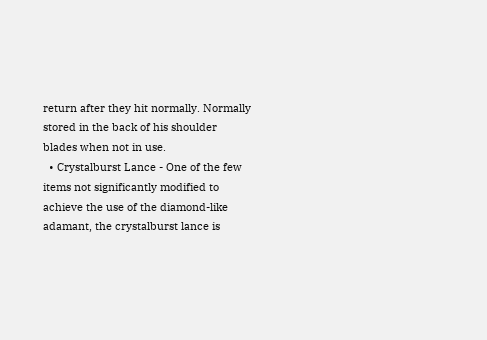return after they hit normally. Normally stored in the back of his shoulder blades when not in use.
  • Crystalburst Lance - One of the few items not significantly modified to achieve the use of the diamond-like adamant, the crystalburst lance is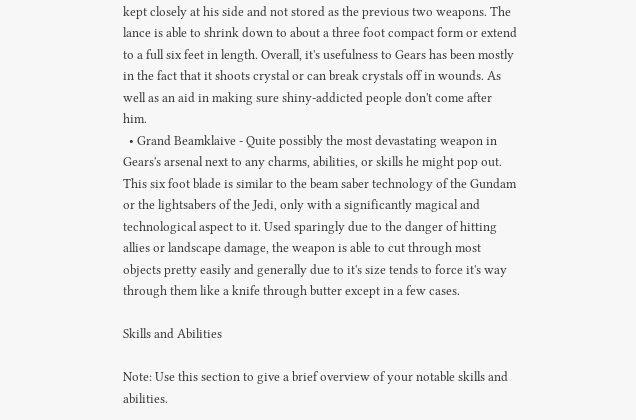kept closely at his side and not stored as the previous two weapons. The lance is able to shrink down to about a three foot compact form or extend to a full six feet in length. Overall, it's usefulness to Gears has been mostly in the fact that it shoots crystal or can break crystals off in wounds. As well as an aid in making sure shiny-addicted people don't come after him.
  • Grand Beamklaive - Quite possibly the most devastating weapon in Gears's arsenal next to any charms, abilities, or skills he might pop out. This six foot blade is similar to the beam saber technology of the Gundam or the lightsabers of the Jedi, only with a significantly magical and technological aspect to it. Used sparingly due to the danger of hitting allies or landscape damage, the weapon is able to cut through most objects pretty easily and generally due to it's size tends to force it's way through them like a knife through butter except in a few cases.

Skills and Abilities

Note: Use this section to give a brief overview of your notable skills and abilities.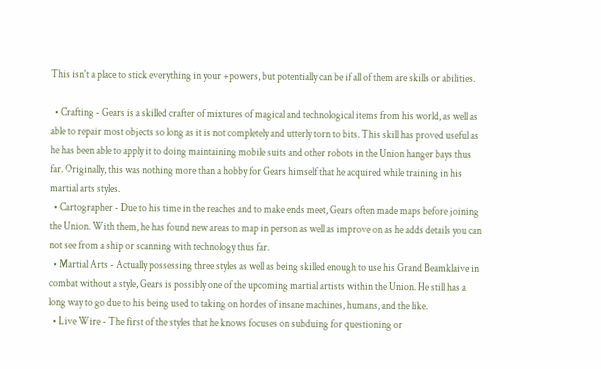This isn't a place to stick everything in your +powers, but potentially can be if all of them are skills or abilities.

  • Crafting - Gears is a skilled crafter of mixtures of magical and technological items from his world, as well as able to repair most objects so long as it is not completely and utterly torn to bits. This skill has proved useful as he has been able to apply it to doing maintaining mobile suits and other robots in the Union hanger bays thus far. Originally, this was nothing more than a hobby for Gears himself that he acquired while training in his martial arts styles.
  • Cartographer - Due to his time in the reaches and to make ends meet, Gears often made maps before joining the Union. With them, he has found new areas to map in person as well as improve on as he adds details you can not see from a ship or scanning with technology thus far.
  • Martial Arts - Actually possessing three styles as well as being skilled enough to use his Grand Beamklaive in combat without a style, Gears is possibly one of the upcoming martial artists within the Union. He still has a long way to go due to his being used to taking on hordes of insane machines, humans, and the like.
  • Live Wire - The first of the styles that he knows focuses on subduing for questioning or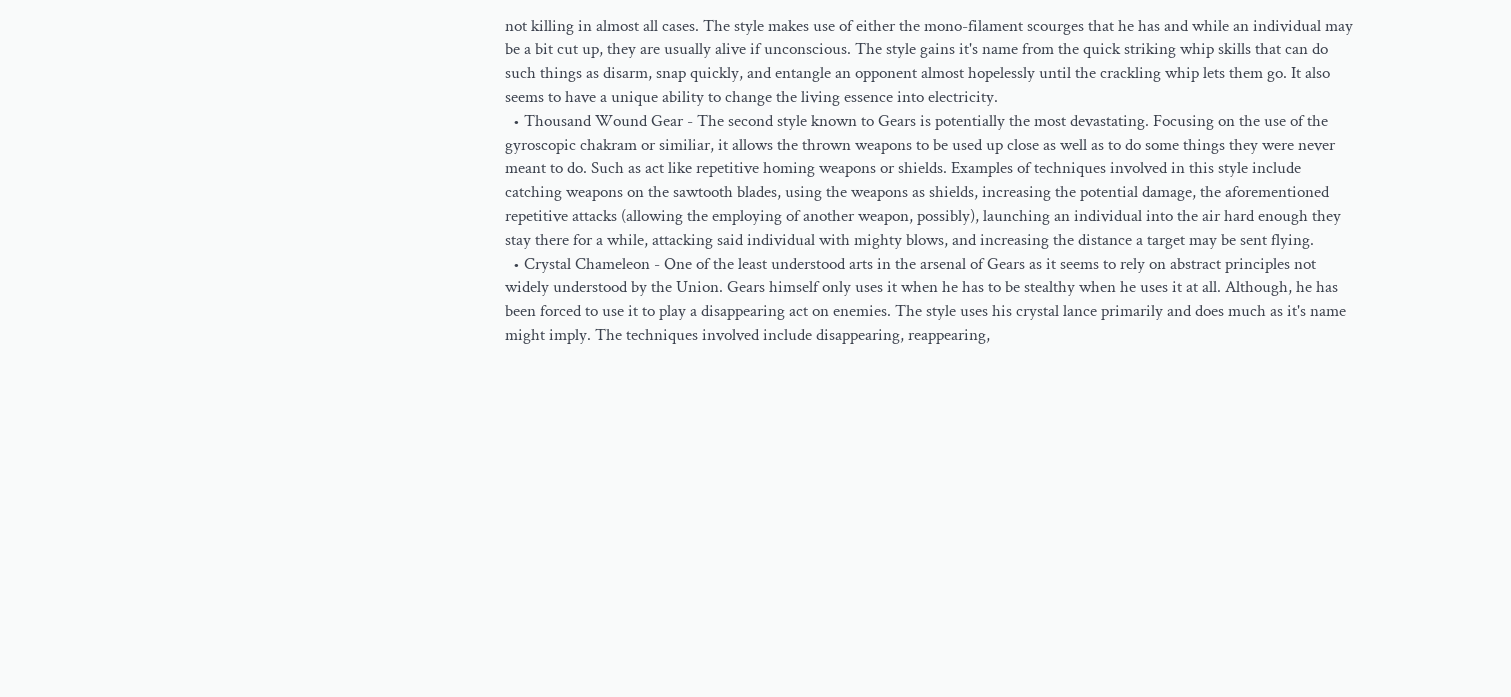not killing in almost all cases. The style makes use of either the mono-filament scourges that he has and while an individual may be a bit cut up, they are usually alive if unconscious. The style gains it's name from the quick striking whip skills that can do such things as disarm, snap quickly, and entangle an opponent almost hopelessly until the crackling whip lets them go. It also seems to have a unique ability to change the living essence into electricity.
  • Thousand Wound Gear - The second style known to Gears is potentially the most devastating. Focusing on the use of the gyroscopic chakram or similiar, it allows the thrown weapons to be used up close as well as to do some things they were never meant to do. Such as act like repetitive homing weapons or shields. Examples of techniques involved in this style include catching weapons on the sawtooth blades, using the weapons as shields, increasing the potential damage, the aforementioned repetitive attacks (allowing the employing of another weapon, possibly), launching an individual into the air hard enough they stay there for a while, attacking said individual with mighty blows, and increasing the distance a target may be sent flying.
  • Crystal Chameleon - One of the least understood arts in the arsenal of Gears as it seems to rely on abstract principles not widely understood by the Union. Gears himself only uses it when he has to be stealthy when he uses it at all. Although, he has been forced to use it to play a disappearing act on enemies. The style uses his crystal lance primarily and does much as it's name might imply. The techniques involved include disappearing, reappearing,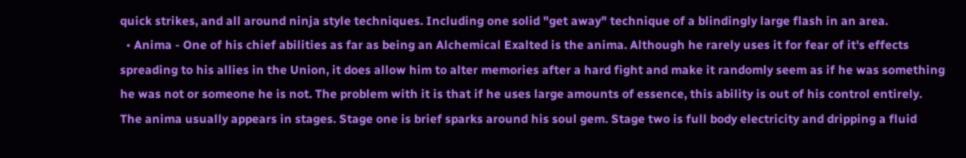quick strikes, and all around ninja style techniques. Including one solid "get away" technique of a blindingly large flash in an area.
  • Anima - One of his chief abilities as far as being an Alchemical Exalted is the anima. Although he rarely uses it for fear of it's effects spreading to his allies in the Union, it does allow him to alter memories after a hard fight and make it randomly seem as if he was something he was not or someone he is not. The problem with it is that if he uses large amounts of essence, this ability is out of his control entirely. The anima usually appears in stages. Stage one is brief sparks around his soul gem. Stage two is full body electricity and dripping a fluid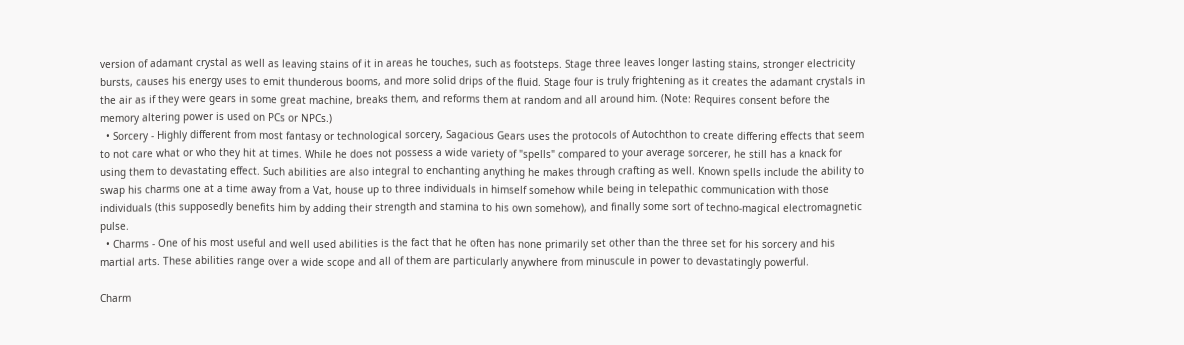version of adamant crystal as well as leaving stains of it in areas he touches, such as footsteps. Stage three leaves longer lasting stains, stronger electricity bursts, causes his energy uses to emit thunderous booms, and more solid drips of the fluid. Stage four is truly frightening as it creates the adamant crystals in the air as if they were gears in some great machine, breaks them, and reforms them at random and all around him. (Note: Requires consent before the memory altering power is used on PCs or NPCs.)
  • Sorcery - Highly different from most fantasy or technological sorcery, Sagacious Gears uses the protocols of Autochthon to create differing effects that seem to not care what or who they hit at times. While he does not possess a wide variety of "spells" compared to your average sorcerer, he still has a knack for using them to devastating effect. Such abilities are also integral to enchanting anything he makes through crafting as well. Known spells include the ability to swap his charms one at a time away from a Vat, house up to three individuals in himself somehow while being in telepathic communication with those individuals (this supposedly benefits him by adding their strength and stamina to his own somehow), and finally some sort of techno-magical electromagnetic pulse.
  • Charms - One of his most useful and well used abilities is the fact that he often has none primarily set other than the three set for his sorcery and his martial arts. These abilities range over a wide scope and all of them are particularly anywhere from minuscule in power to devastatingly powerful.

Charm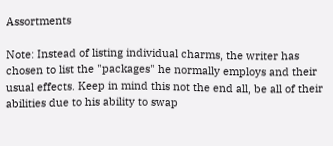Assortments

Note: Instead of listing individual charms, the writer has chosen to list the "packages" he normally employs and their usual effects. Keep in mind this not the end all, be all of their abilities due to his ability to swap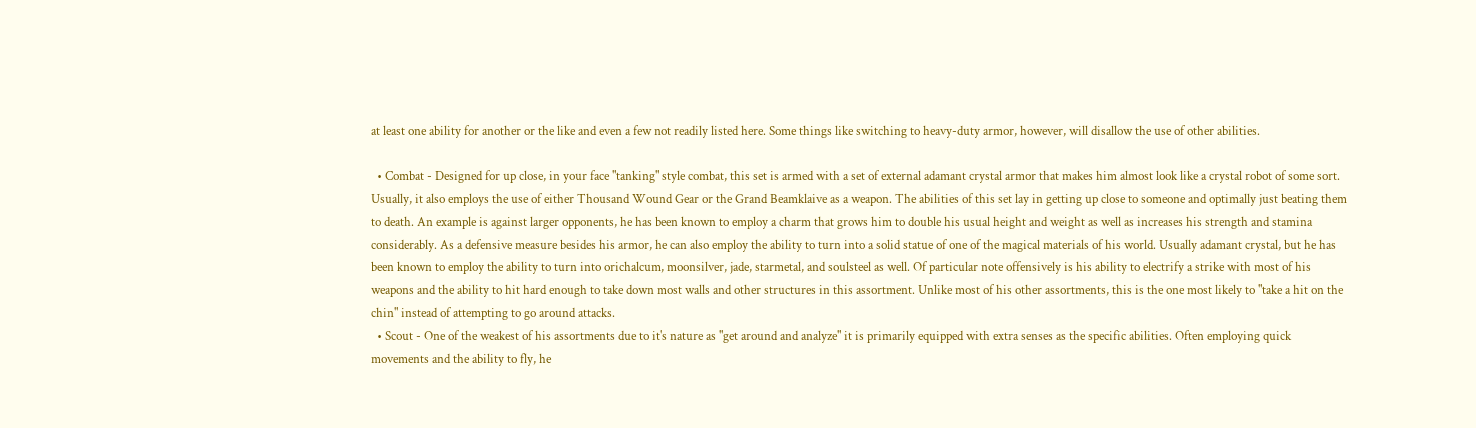at least one ability for another or the like and even a few not readily listed here. Some things like switching to heavy-duty armor, however, will disallow the use of other abilities.

  • Combat - Designed for up close, in your face "tanking" style combat, this set is armed with a set of external adamant crystal armor that makes him almost look like a crystal robot of some sort. Usually, it also employs the use of either Thousand Wound Gear or the Grand Beamklaive as a weapon. The abilities of this set lay in getting up close to someone and optimally just beating them to death. An example is against larger opponents, he has been known to employ a charm that grows him to double his usual height and weight as well as increases his strength and stamina considerably. As a defensive measure besides his armor, he can also employ the ability to turn into a solid statue of one of the magical materials of his world. Usually adamant crystal, but he has been known to employ the ability to turn into orichalcum, moonsilver, jade, starmetal, and soulsteel as well. Of particular note offensively is his ability to electrify a strike with most of his weapons and the ability to hit hard enough to take down most walls and other structures in this assortment. Unlike most of his other assortments, this is the one most likely to "take a hit on the chin" instead of attempting to go around attacks.
  • Scout - One of the weakest of his assortments due to it's nature as "get around and analyze" it is primarily equipped with extra senses as the specific abilities. Often employing quick movements and the ability to fly, he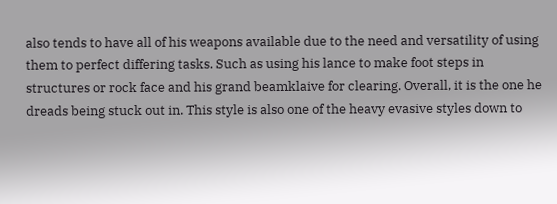also tends to have all of his weapons available due to the need and versatility of using them to perfect differing tasks. Such as using his lance to make foot steps in structures or rock face and his grand beamklaive for clearing. Overall, it is the one he dreads being stuck out in. This style is also one of the heavy evasive styles down to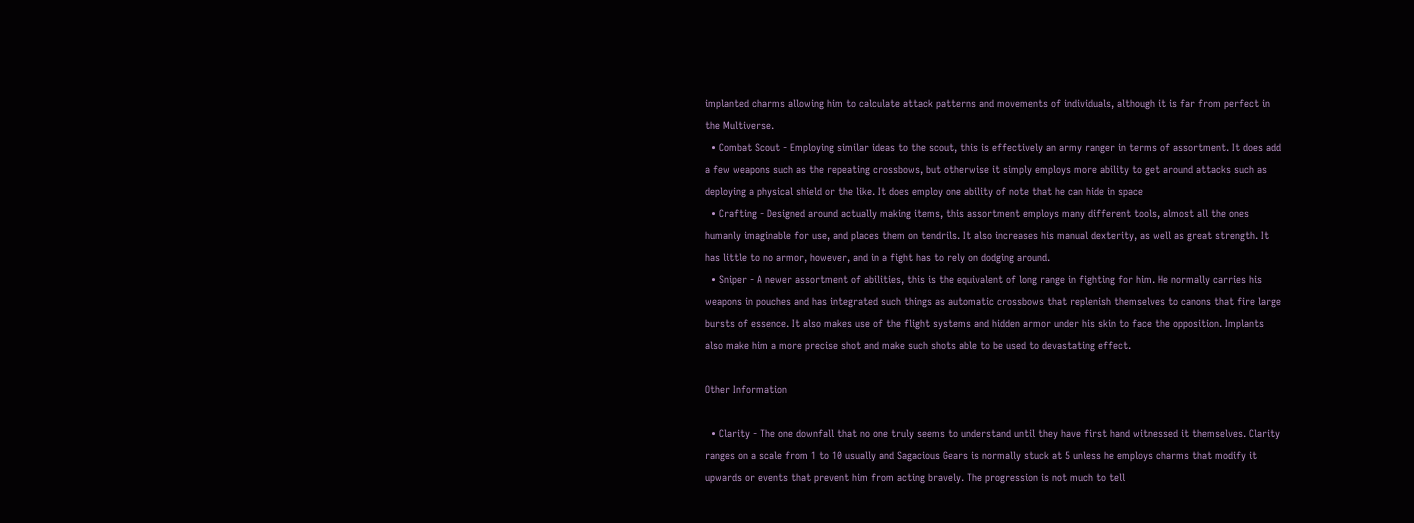implanted charms allowing him to calculate attack patterns and movements of individuals, although it is far from perfect in the Multiverse.
  • Combat Scout - Employing similar ideas to the scout, this is effectively an army ranger in terms of assortment. It does add a few weapons such as the repeating crossbows, but otherwise it simply employs more ability to get around attacks such as deploying a physical shield or the like. It does employ one ability of note that he can hide in space
  • Crafting - Designed around actually making items, this assortment employs many different tools, almost all the ones humanly imaginable for use, and places them on tendrils. It also increases his manual dexterity, as well as great strength. It has little to no armor, however, and in a fight has to rely on dodging around.
  • Sniper - A newer assortment of abilities, this is the equivalent of long range in fighting for him. He normally carries his weapons in pouches and has integrated such things as automatic crossbows that replenish themselves to canons that fire large bursts of essence. It also makes use of the flight systems and hidden armor under his skin to face the opposition. Implants also make him a more precise shot and make such shots able to be used to devastating effect.

Other Information

  • Clarity - The one downfall that no one truly seems to understand until they have first hand witnessed it themselves. Clarity ranges on a scale from 1 to 10 usually and Sagacious Gears is normally stuck at 5 unless he employs charms that modify it upwards or events that prevent him from acting bravely. The progression is not much to tell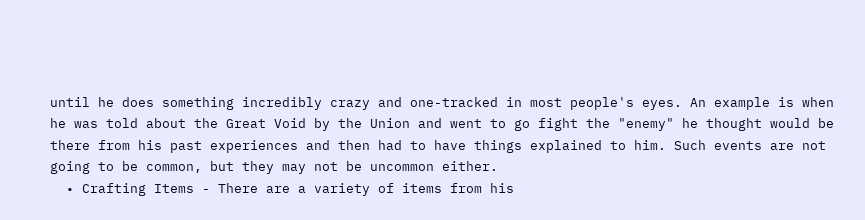until he does something incredibly crazy and one-tracked in most people's eyes. An example is when he was told about the Great Void by the Union and went to go fight the "enemy" he thought would be there from his past experiences and then had to have things explained to him. Such events are not going to be common, but they may not be uncommon either.
  • Crafting Items - There are a variety of items from his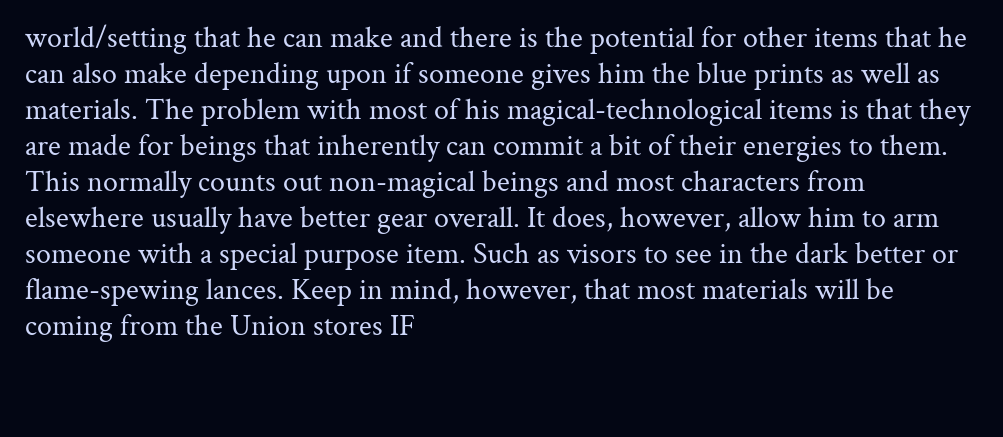world/setting that he can make and there is the potential for other items that he can also make depending upon if someone gives him the blue prints as well as materials. The problem with most of his magical-technological items is that they are made for beings that inherently can commit a bit of their energies to them. This normally counts out non-magical beings and most characters from elsewhere usually have better gear overall. It does, however, allow him to arm someone with a special purpose item. Such as visors to see in the dark better or flame-spewing lances. Keep in mind, however, that most materials will be coming from the Union stores IF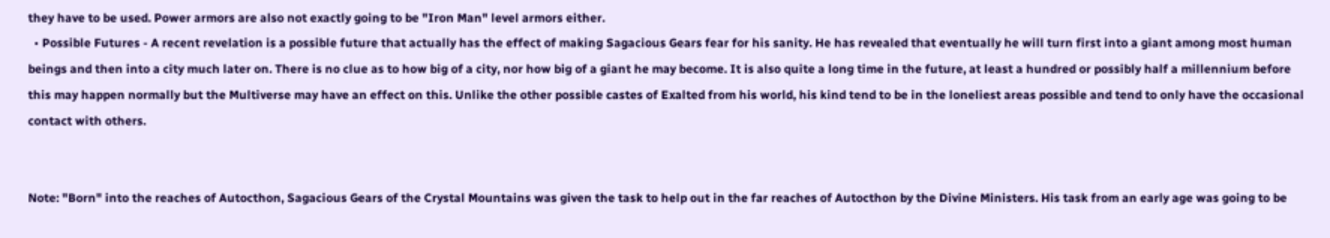they have to be used. Power armors are also not exactly going to be "Iron Man" level armors either.
  • Possible Futures - A recent revelation is a possible future that actually has the effect of making Sagacious Gears fear for his sanity. He has revealed that eventually he will turn first into a giant among most human beings and then into a city much later on. There is no clue as to how big of a city, nor how big of a giant he may become. It is also quite a long time in the future, at least a hundred or possibly half a millennium before this may happen normally but the Multiverse may have an effect on this. Unlike the other possible castes of Exalted from his world, his kind tend to be in the loneliest areas possible and tend to only have the occasional contact with others.


Note: "Born" into the reaches of Autocthon, Sagacious Gears of the Crystal Mountains was given the task to help out in the far reaches of Autocthon by the Divine Ministers. His task from an early age was going to be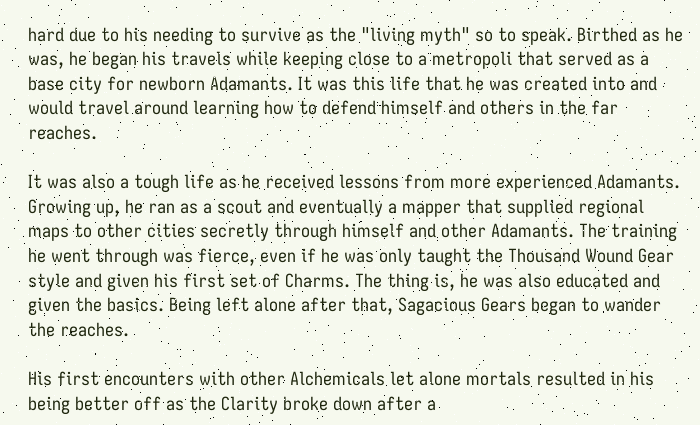hard due to his needing to survive as the "living myth" so to speak. Birthed as he was, he began his travels while keeping close to a metropoli that served as a base city for newborn Adamants. It was this life that he was created into and would travel around learning how to defend himself and others in the far reaches.

It was also a tough life as he received lessons from more experienced Adamants. Growing up, he ran as a scout and eventually a mapper that supplied regional maps to other cities secretly through himself and other Adamants. The training he went through was fierce, even if he was only taught the Thousand Wound Gear style and given his first set of Charms. The thing is, he was also educated and given the basics. Being left alone after that, Sagacious Gears began to wander the reaches.

His first encounters with other Alchemicals let alone mortals resulted in his being better off as the Clarity broke down after a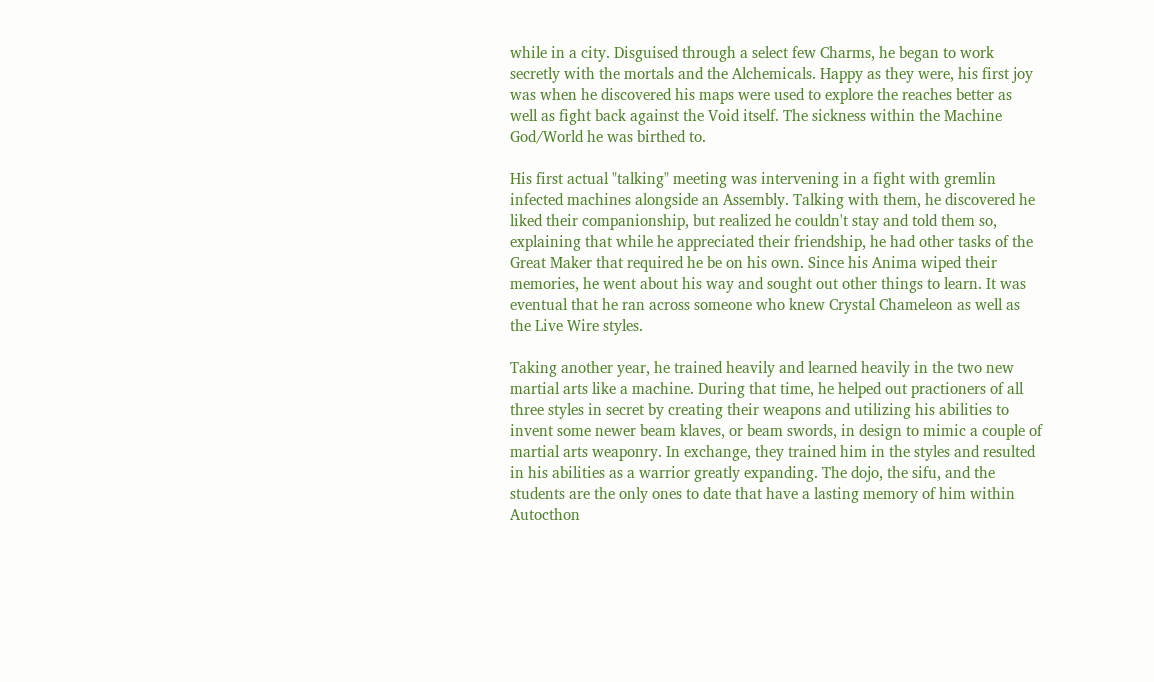while in a city. Disguised through a select few Charms, he began to work secretly with the mortals and the Alchemicals. Happy as they were, his first joy was when he discovered his maps were used to explore the reaches better as well as fight back against the Void itself. The sickness within the Machine God/World he was birthed to.

His first actual "talking" meeting was intervening in a fight with gremlin infected machines alongside an Assembly. Talking with them, he discovered he liked their companionship, but realized he couldn't stay and told them so, explaining that while he appreciated their friendship, he had other tasks of the Great Maker that required he be on his own. Since his Anima wiped their memories, he went about his way and sought out other things to learn. It was eventual that he ran across someone who knew Crystal Chameleon as well as the Live Wire styles.

Taking another year, he trained heavily and learned heavily in the two new martial arts like a machine. During that time, he helped out practioners of all three styles in secret by creating their weapons and utilizing his abilities to invent some newer beam klaves, or beam swords, in design to mimic a couple of martial arts weaponry. In exchange, they trained him in the styles and resulted in his abilities as a warrior greatly expanding. The dojo, the sifu, and the students are the only ones to date that have a lasting memory of him within Autocthon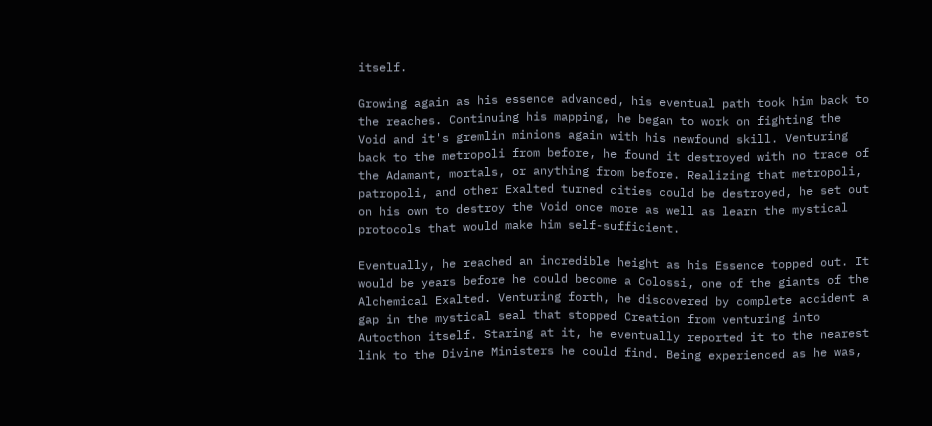itself.

Growing again as his essence advanced, his eventual path took him back to the reaches. Continuing his mapping, he began to work on fighting the Void and it's gremlin minions again with his newfound skill. Venturing back to the metropoli from before, he found it destroyed with no trace of the Adamant, mortals, or anything from before. Realizing that metropoli, patropoli, and other Exalted turned cities could be destroyed, he set out on his own to destroy the Void once more as well as learn the mystical protocols that would make him self-sufficient.

Eventually, he reached an incredible height as his Essence topped out. It would be years before he could become a Colossi, one of the giants of the Alchemical Exalted. Venturing forth, he discovered by complete accident a gap in the mystical seal that stopped Creation from venturing into Autocthon itself. Staring at it, he eventually reported it to the nearest link to the Divine Ministers he could find. Being experienced as he was,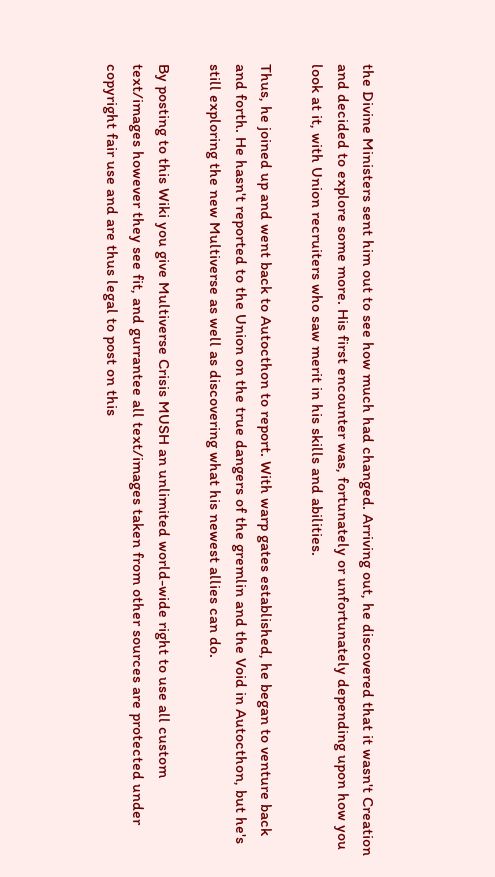the Divine Ministers sent him out to see how much had changed. Arriving out, he discovered that it wasn't Creation and decided to explore some more. His first encounter was, fortunately or unfortunately depending upon how you look at it, with Union recruiters who saw merit in his skills and abilities.

Thus, he joined up and went back to Autocthon to report. With warp gates established, he began to venture back and forth. He hasn't reported to the Union on the true dangers of the gremlin and the Void in Autocthon, but he's still exploring the new Multiverse as well as discovering what his newest allies can do.

By posting to this Wiki you give Multiverse Crisis MUSH an unlimited world-wide right to use all custom text/images however they see fit, and gurrantee all text/images taken from other sources are protected under copyright fair use and are thus legal to post on this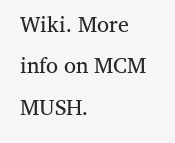Wiki. More info on MCM MUSH.